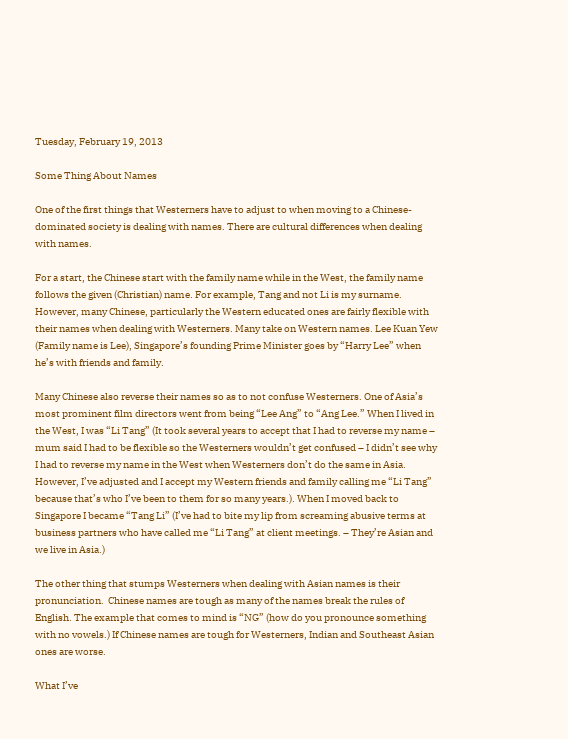Tuesday, February 19, 2013

Some Thing About Names

One of the first things that Westerners have to adjust to when moving to a Chinese-dominated society is dealing with names. There are cultural differences when dealing with names.

For a start, the Chinese start with the family name while in the West, the family name follows the given (Christian) name. For example, Tang and not Li is my surname. However, many Chinese, particularly the Western educated ones are fairly flexible with their names when dealing with Westerners. Many take on Western names. Lee Kuan Yew (Family name is Lee), Singapore’s founding Prime Minister goes by “Harry Lee” when he’s with friends and family.

Many Chinese also reverse their names so as to not confuse Westerners. One of Asia’s most prominent film directors went from being “Lee Ang” to “Ang Lee.” When I lived in the West, I was “Li Tang” (It took several years to accept that I had to reverse my name – mum said I had to be flexible so the Westerners wouldn’t get confused – I didn’t see why I had to reverse my name in the West when Westerners don’t do the same in Asia. However, I’ve adjusted and I accept my Western friends and family calling me “Li Tang” because that’s who I’ve been to them for so many years.). When I moved back to Singapore I became “Tang Li” (I’ve had to bite my lip from screaming abusive terms at business partners who have called me “Li Tang” at client meetings. – They’re Asian and we live in Asia.)

The other thing that stumps Westerners when dealing with Asian names is their pronunciation.  Chinese names are tough as many of the names break the rules of English. The example that comes to mind is “NG” (how do you pronounce something with no vowels.) If Chinese names are tough for Westerners, Indian and Southeast Asian ones are worse.

What I’ve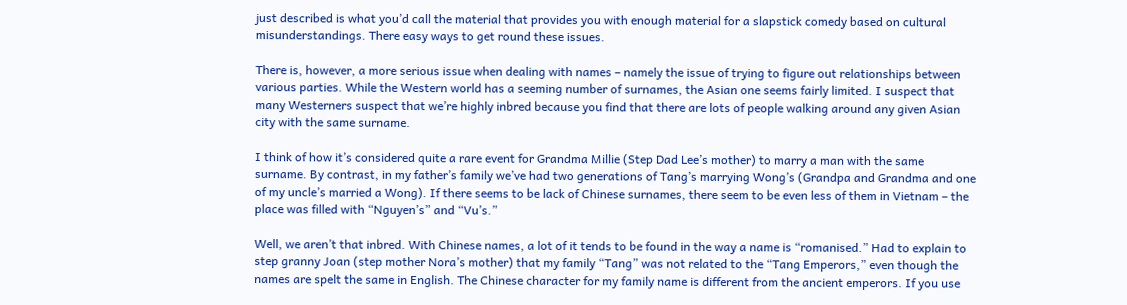just described is what you’d call the material that provides you with enough material for a slapstick comedy based on cultural misunderstandings. There easy ways to get round these issues.

There is, however, a more serious issue when dealing with names – namely the issue of trying to figure out relationships between various parties. While the Western world has a seeming number of surnames, the Asian one seems fairly limited. I suspect that many Westerners suspect that we’re highly inbred because you find that there are lots of people walking around any given Asian city with the same surname.

I think of how it’s considered quite a rare event for Grandma Millie (Step Dad Lee’s mother) to marry a man with the same surname. By contrast, in my father’s family we’ve had two generations of Tang’s marrying Wong’s (Grandpa and Grandma and one of my uncle’s married a Wong). If there seems to be lack of Chinese surnames, there seem to be even less of them in Vietnam – the place was filled with “Nguyen’s” and “Vu’s.”

Well, we aren’t that inbred. With Chinese names, a lot of it tends to be found in the way a name is “romanised.” Had to explain to step granny Joan (step mother Nora’s mother) that my family “Tang” was not related to the “Tang Emperors,” even though the names are spelt the same in English. The Chinese character for my family name is different from the ancient emperors. If you use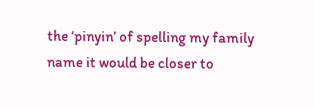the ‘pinyin’ of spelling my family name it would be closer to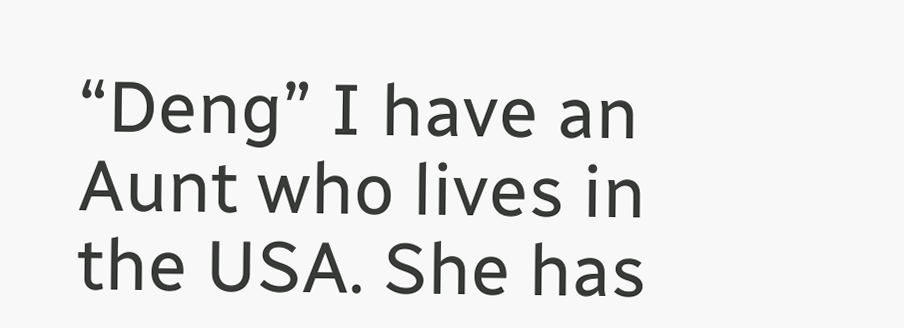“Deng” I have an Aunt who lives in the USA. She has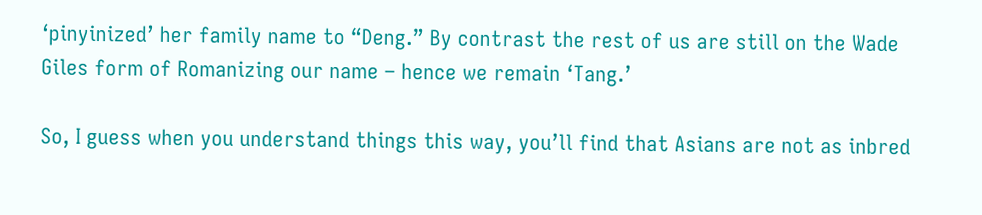‘pinyinized’ her family name to “Deng.” By contrast the rest of us are still on the Wade Giles form of Romanizing our name – hence we remain ‘Tang.’

So, I guess when you understand things this way, you’ll find that Asians are not as inbred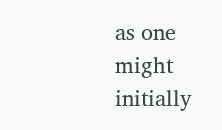as one might initially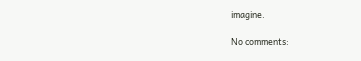imagine.

No comments: